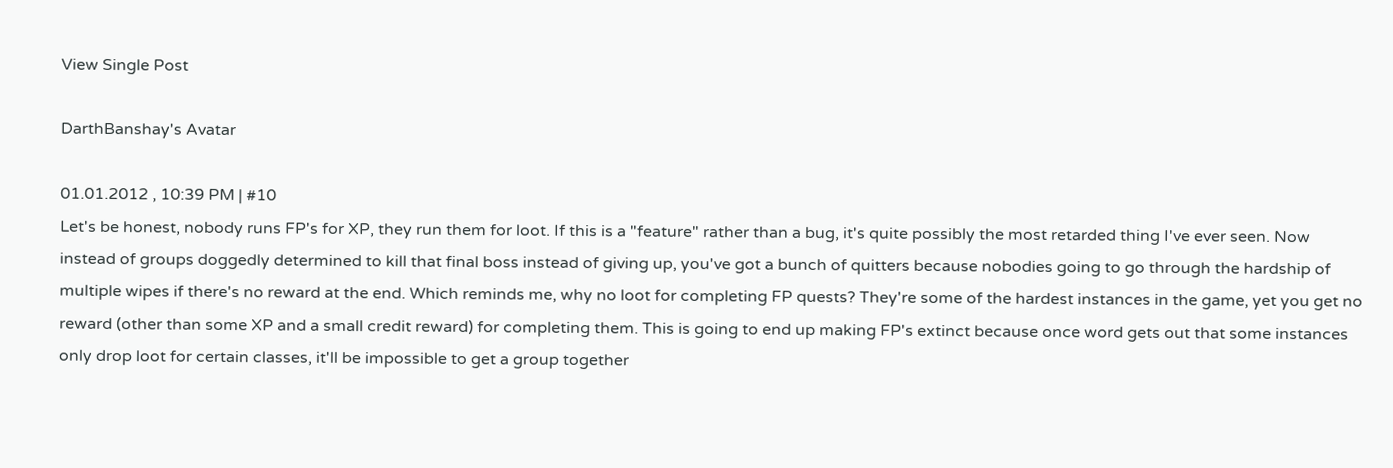View Single Post

DarthBanshay's Avatar

01.01.2012 , 10:39 PM | #10
Let's be honest, nobody runs FP's for XP, they run them for loot. If this is a "feature" rather than a bug, it's quite possibly the most retarded thing I've ever seen. Now instead of groups doggedly determined to kill that final boss instead of giving up, you've got a bunch of quitters because nobodies going to go through the hardship of multiple wipes if there's no reward at the end. Which reminds me, why no loot for completing FP quests? They're some of the hardest instances in the game, yet you get no reward (other than some XP and a small credit reward) for completing them. This is going to end up making FP's extinct because once word gets out that some instances only drop loot for certain classes, it'll be impossible to get a group together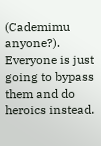(Cademimu anyone?). Everyone is just going to bypass them and do heroics instead.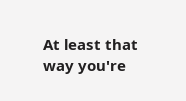At least that way you're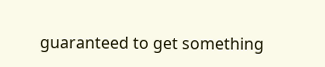guaranteed to get something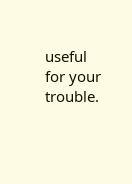useful for your trouble.